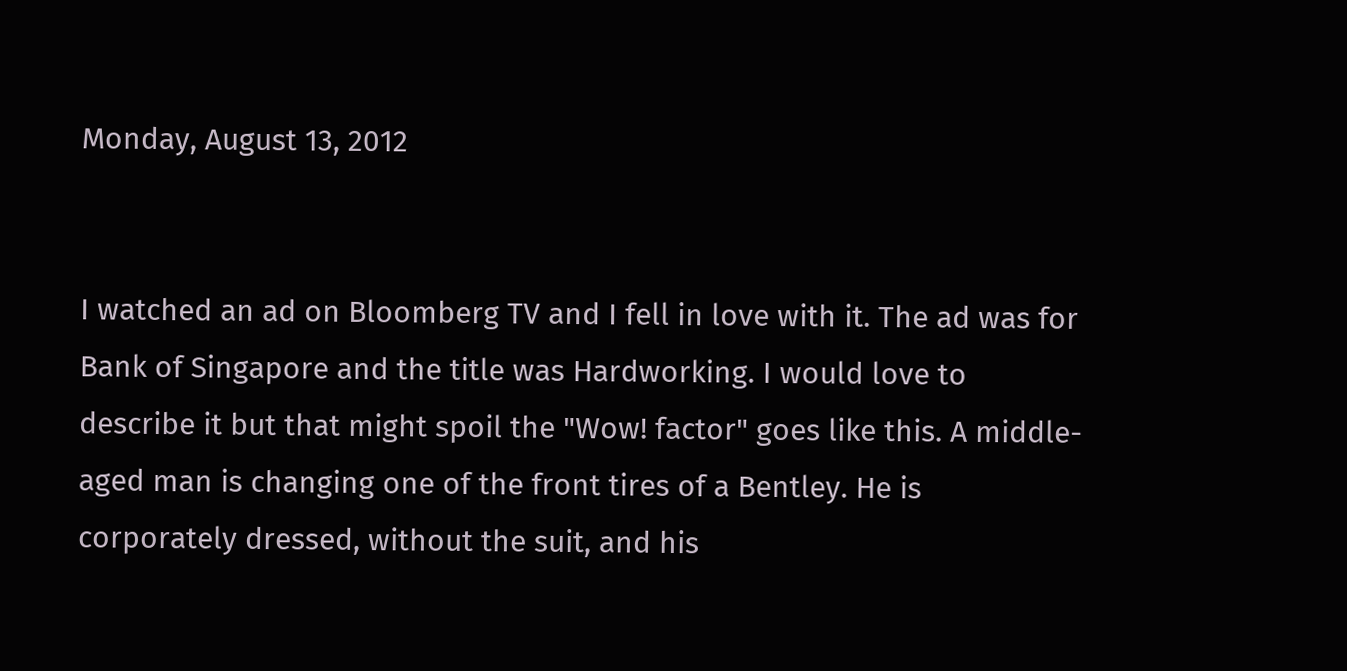Monday, August 13, 2012


I watched an ad on Bloomberg TV and I fell in love with it. The ad was for Bank of Singapore and the title was Hardworking. I would love to describe it but that might spoil the "Wow! factor" goes like this. A middle-aged man is changing one of the front tires of a Bentley. He is corporately dressed, without the suit, and his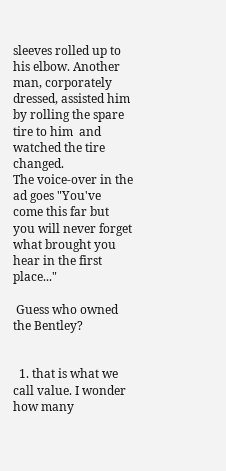sleeves rolled up to his elbow. Another man, corporately dressed, assisted him by rolling the spare tire to him  and watched the tire changed.
The voice-over in the ad goes "You've come this far but you will never forget what brought you hear in the first place..."

 Guess who owned the Bentley?


  1. that is what we call value. I wonder how many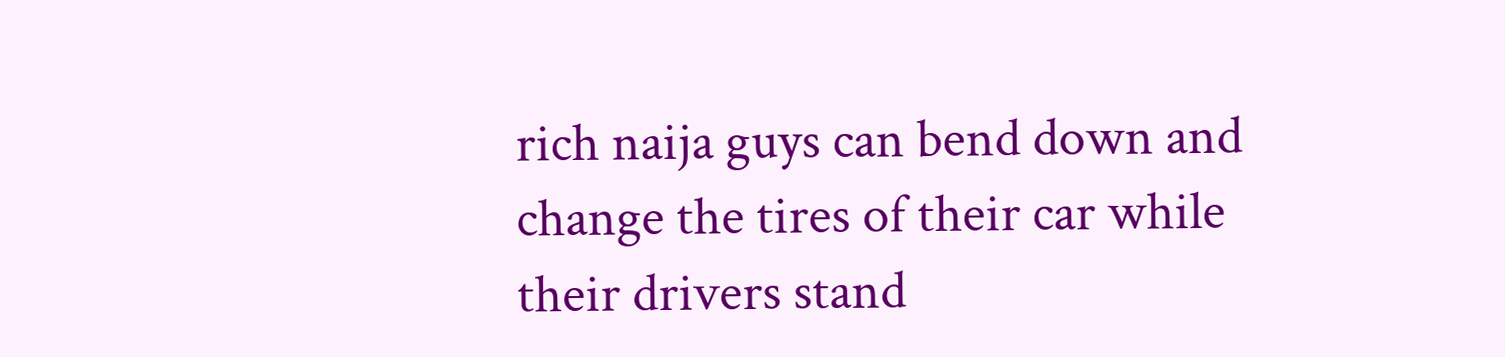rich naija guys can bend down and change the tires of their car while their drivers stand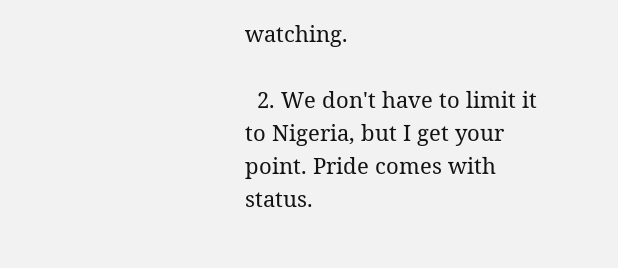watching.

  2. We don't have to limit it to Nigeria, but I get your point. Pride comes with status.